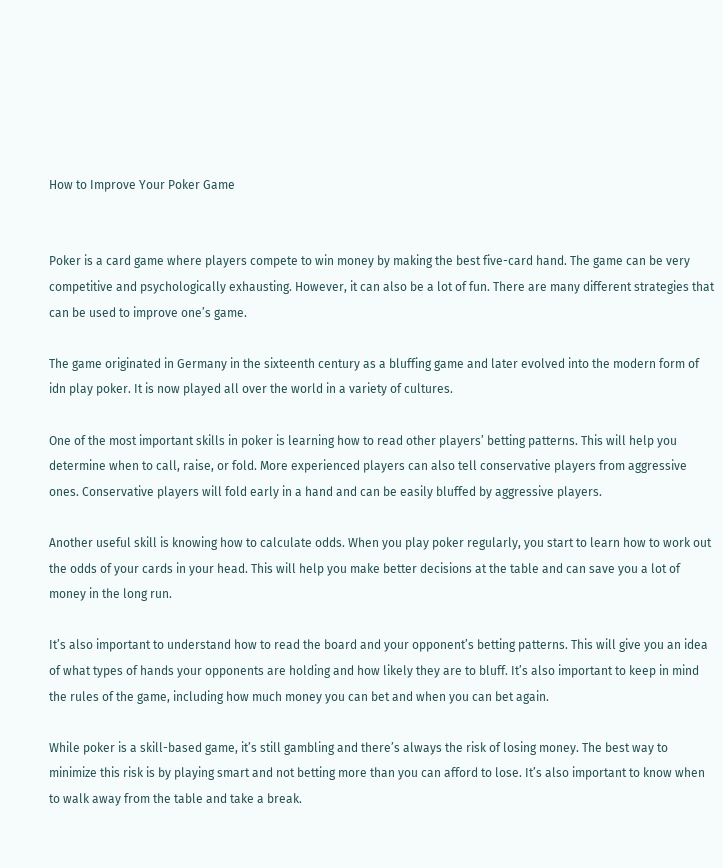How to Improve Your Poker Game


Poker is a card game where players compete to win money by making the best five-card hand. The game can be very competitive and psychologically exhausting. However, it can also be a lot of fun. There are many different strategies that can be used to improve one’s game.

The game originated in Germany in the sixteenth century as a bluffing game and later evolved into the modern form of idn play poker. It is now played all over the world in a variety of cultures.

One of the most important skills in poker is learning how to read other players’ betting patterns. This will help you determine when to call, raise, or fold. More experienced players can also tell conservative players from aggressive ones. Conservative players will fold early in a hand and can be easily bluffed by aggressive players.

Another useful skill is knowing how to calculate odds. When you play poker regularly, you start to learn how to work out the odds of your cards in your head. This will help you make better decisions at the table and can save you a lot of money in the long run.

It’s also important to understand how to read the board and your opponent’s betting patterns. This will give you an idea of what types of hands your opponents are holding and how likely they are to bluff. It’s also important to keep in mind the rules of the game, including how much money you can bet and when you can bet again.

While poker is a skill-based game, it’s still gambling and there’s always the risk of losing money. The best way to minimize this risk is by playing smart and not betting more than you can afford to lose. It’s also important to know when to walk away from the table and take a break.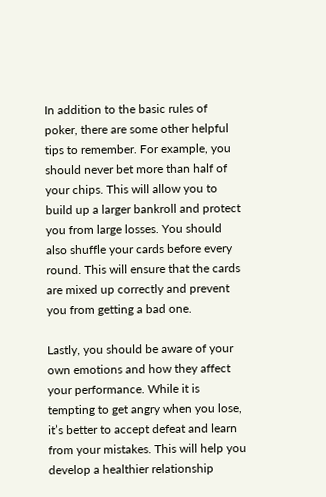In addition to the basic rules of poker, there are some other helpful tips to remember. For example, you should never bet more than half of your chips. This will allow you to build up a larger bankroll and protect you from large losses. You should also shuffle your cards before every round. This will ensure that the cards are mixed up correctly and prevent you from getting a bad one.

Lastly, you should be aware of your own emotions and how they affect your performance. While it is tempting to get angry when you lose, it’s better to accept defeat and learn from your mistakes. This will help you develop a healthier relationship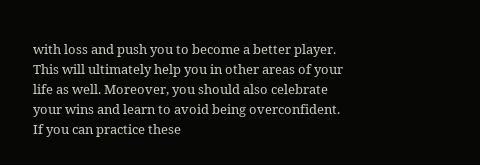with loss and push you to become a better player. This will ultimately help you in other areas of your life as well. Moreover, you should also celebrate your wins and learn to avoid being overconfident. If you can practice these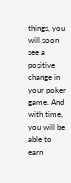things, you will soon see a positive change in your poker game. And with time, you will be able to earn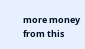more money from this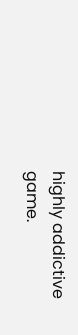highly addictive game.